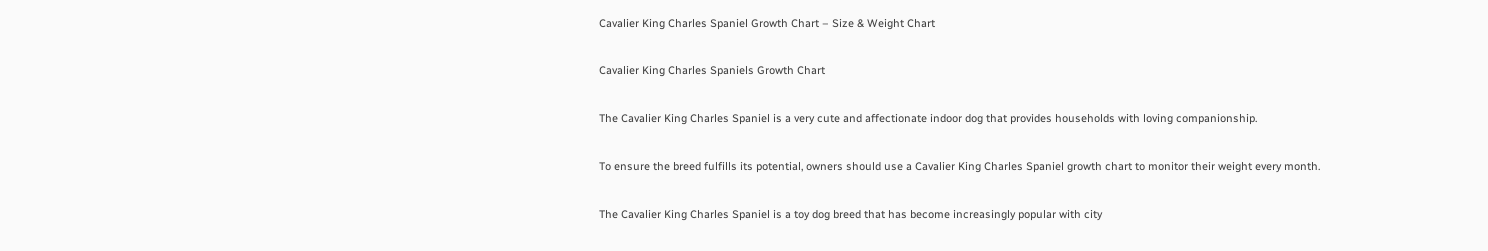Cavalier King Charles Spaniel Growth Chart – Size & Weight Chart

Cavalier King Charles Spaniels Growth Chart

The Cavalier King Charles Spaniel is a very cute and affectionate indoor dog that provides households with loving companionship.

To ensure the breed fulfills its potential, owners should use a Cavalier King Charles Spaniel growth chart to monitor their weight every month.

The Cavalier King Charles Spaniel is a toy dog breed that has become increasingly popular with city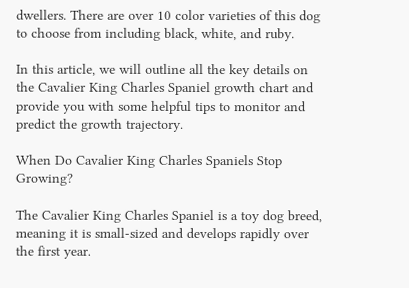dwellers. There are over 10 color varieties of this dog to choose from including black, white, and ruby.

In this article, we will outline all the key details on the Cavalier King Charles Spaniel growth chart and provide you with some helpful tips to monitor and predict the growth trajectory.

When Do Cavalier King Charles Spaniels Stop Growing?

The Cavalier King Charles Spaniel is a toy dog breed, meaning it is small-sized and develops rapidly over the first year.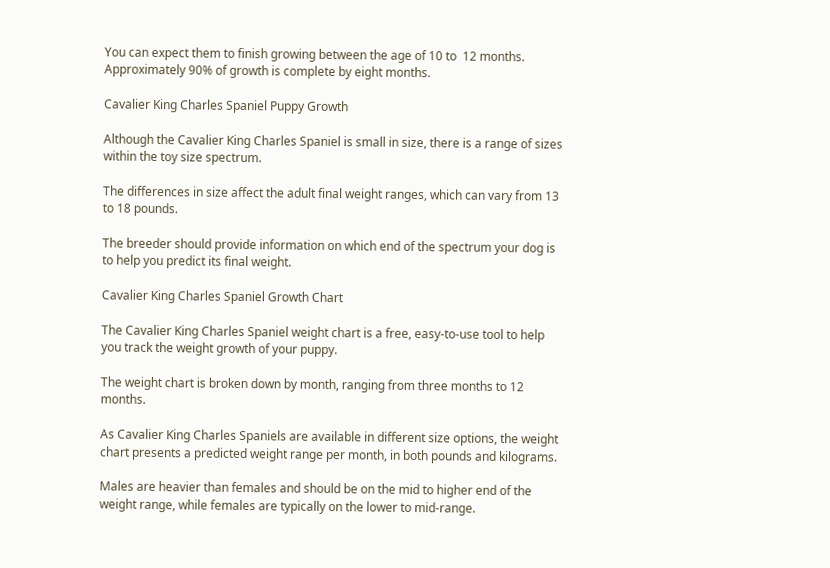You can expect them to finish growing between the age of 10 to  12 months. Approximately 90% of growth is complete by eight months.

Cavalier King Charles Spaniel Puppy Growth

Although the Cavalier King Charles Spaniel is small in size, there is a range of sizes within the toy size spectrum.

The differences in size affect the adult final weight ranges, which can vary from 13 to 18 pounds.

The breeder should provide information on which end of the spectrum your dog is to help you predict its final weight.

Cavalier King Charles Spaniel Growth Chart

The Cavalier King Charles Spaniel weight chart is a free, easy-to-use tool to help you track the weight growth of your puppy.

The weight chart is broken down by month, ranging from three months to 12 months.

As Cavalier King Charles Spaniels are available in different size options, the weight chart presents a predicted weight range per month, in both pounds and kilograms.

Males are heavier than females and should be on the mid to higher end of the weight range, while females are typically on the lower to mid-range.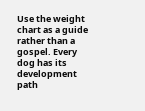Use the weight chart as a guide rather than a gospel. Every dog has its development path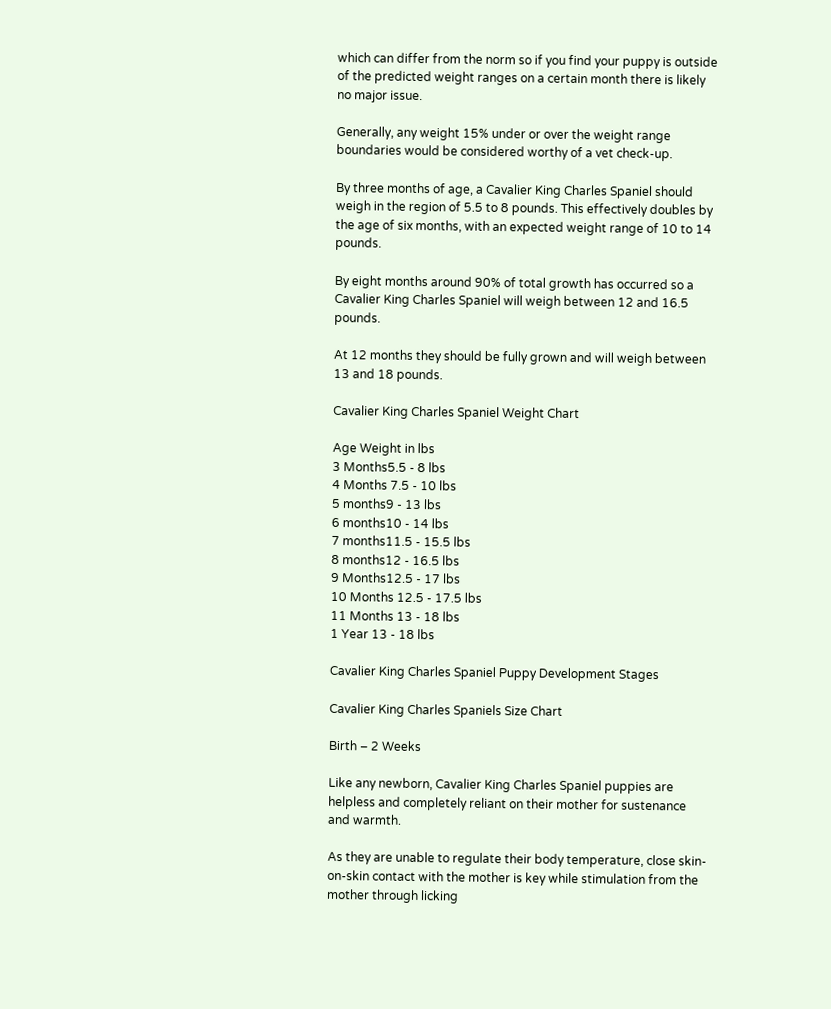which can differ from the norm so if you find your puppy is outside of the predicted weight ranges on a certain month there is likely no major issue.

Generally, any weight 15% under or over the weight range boundaries would be considered worthy of a vet check-up.

By three months of age, a Cavalier King Charles Spaniel should weigh in the region of 5.5 to 8 pounds. This effectively doubles by the age of six months, with an expected weight range of 10 to 14 pounds.

By eight months around 90% of total growth has occurred so a Cavalier King Charles Spaniel will weigh between 12 and 16.5 pounds.

At 12 months they should be fully grown and will weigh between 13 and 18 pounds.

Cavalier King Charles Spaniel Weight Chart

Age Weight in lbs
3 Months5.5 - 8 lbs
4 Months 7.5 - 10 lbs
5 months9 - 13 lbs
6 months10 - 14 lbs
7 months11.5 - 15.5 lbs
8 months12 - 16.5 lbs
9 Months12.5 - 17 lbs
10 Months 12.5 - 17.5 lbs
11 Months 13 - 18 lbs
1 Year 13 - 18 lbs

Cavalier King Charles Spaniel Puppy Development Stages

Cavalier King Charles Spaniels Size Chart

Birth – 2 Weeks

Like any newborn, Cavalier King Charles Spaniel puppies are helpless and completely reliant on their mother for sustenance and warmth.

As they are unable to regulate their body temperature, close skin-on-skin contact with the mother is key while stimulation from the mother through licking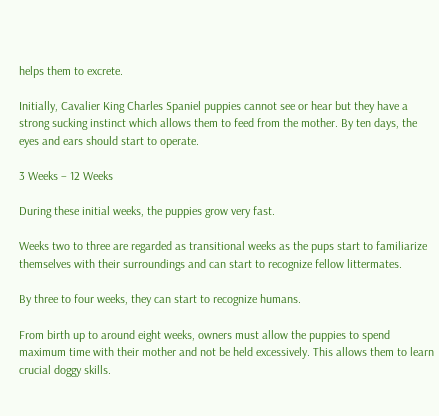helps them to excrete.

Initially, Cavalier King Charles Spaniel puppies cannot see or hear but they have a strong sucking instinct which allows them to feed from the mother. By ten days, the eyes and ears should start to operate.

3 Weeks – 12 Weeks

During these initial weeks, the puppies grow very fast.

Weeks two to three are regarded as transitional weeks as the pups start to familiarize themselves with their surroundings and can start to recognize fellow littermates.

By three to four weeks, they can start to recognize humans.

From birth up to around eight weeks, owners must allow the puppies to spend maximum time with their mother and not be held excessively. This allows them to learn crucial doggy skills.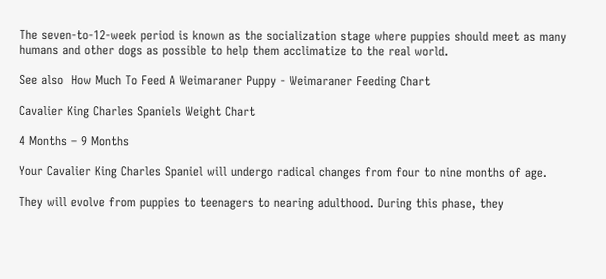The seven-to-12-week period is known as the socialization stage where puppies should meet as many humans and other dogs as possible to help them acclimatize to the real world.

See also  How Much To Feed A Weimaraner Puppy - Weimaraner Feeding Chart

Cavalier King Charles Spaniels Weight Chart

4 Months – 9 Months

Your Cavalier King Charles Spaniel will undergo radical changes from four to nine months of age.

They will evolve from puppies to teenagers to nearing adulthood. During this phase, they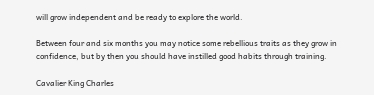will grow independent and be ready to explore the world.

Between four and six months you may notice some rebellious traits as they grow in confidence, but by then you should have instilled good habits through training.

Cavalier King Charles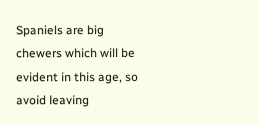Spaniels are big chewers which will be evident in this age, so avoid leaving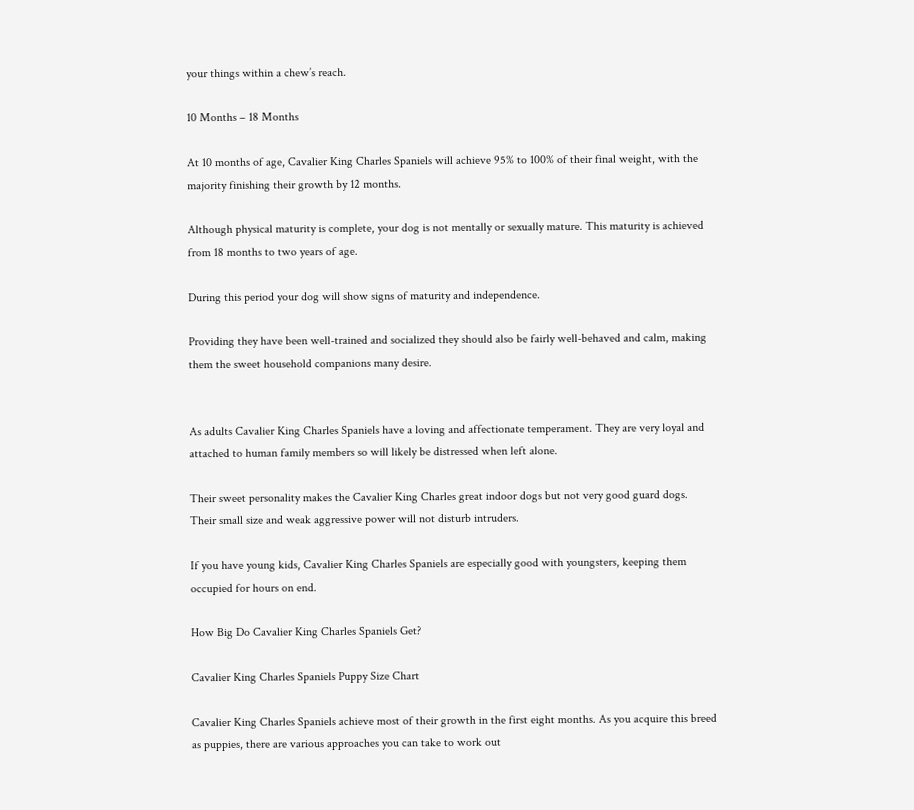your things within a chew’s reach.

10 Months – 18 Months

At 10 months of age, Cavalier King Charles Spaniels will achieve 95% to 100% of their final weight, with the majority finishing their growth by 12 months.

Although physical maturity is complete, your dog is not mentally or sexually mature. This maturity is achieved from 18 months to two years of age.

During this period your dog will show signs of maturity and independence.

Providing they have been well-trained and socialized they should also be fairly well-behaved and calm, making them the sweet household companions many desire.


As adults Cavalier King Charles Spaniels have a loving and affectionate temperament. They are very loyal and attached to human family members so will likely be distressed when left alone.

Their sweet personality makes the Cavalier King Charles great indoor dogs but not very good guard dogs. Their small size and weak aggressive power will not disturb intruders.

If you have young kids, Cavalier King Charles Spaniels are especially good with youngsters, keeping them occupied for hours on end.

How Big Do Cavalier King Charles Spaniels Get?

Cavalier King Charles Spaniels Puppy Size Chart

Cavalier King Charles Spaniels achieve most of their growth in the first eight months. As you acquire this breed as puppies, there are various approaches you can take to work out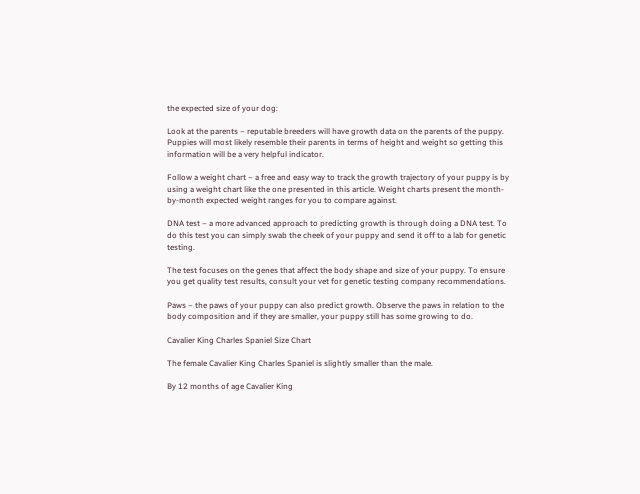the expected size of your dog:

Look at the parents – reputable breeders will have growth data on the parents of the puppy. Puppies will most likely resemble their parents in terms of height and weight so getting this information will be a very helpful indicator.

Follow a weight chart – a free and easy way to track the growth trajectory of your puppy is by using a weight chart like the one presented in this article. Weight charts present the month-by-month expected weight ranges for you to compare against.

DNA test – a more advanced approach to predicting growth is through doing a DNA test. To do this test you can simply swab the cheek of your puppy and send it off to a lab for genetic testing.

The test focuses on the genes that affect the body shape and size of your puppy. To ensure you get quality test results, consult your vet for genetic testing company recommendations.

Paws – the paws of your puppy can also predict growth. Observe the paws in relation to the body composition and if they are smaller, your puppy still has some growing to do.

Cavalier King Charles Spaniel Size Chart

The female Cavalier King Charles Spaniel is slightly smaller than the male.

By 12 months of age Cavalier King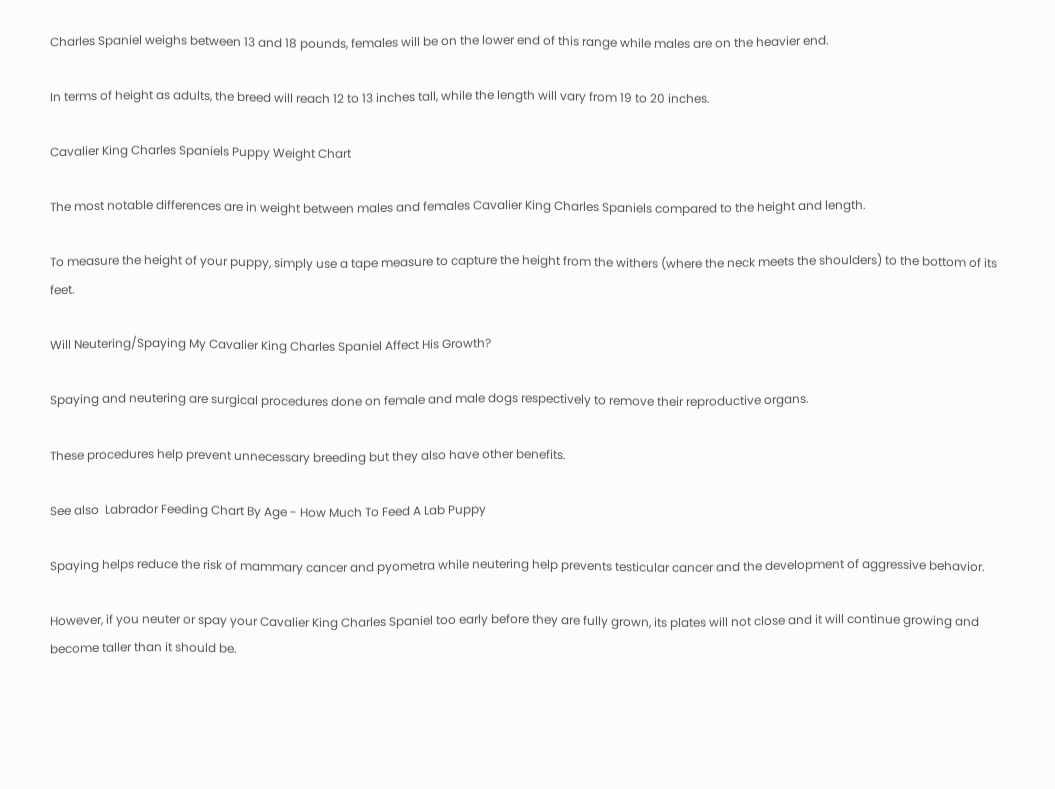Charles Spaniel weighs between 13 and 18 pounds, females will be on the lower end of this range while males are on the heavier end.

In terms of height as adults, the breed will reach 12 to 13 inches tall, while the length will vary from 19 to 20 inches.

Cavalier King Charles Spaniels Puppy Weight Chart

The most notable differences are in weight between males and females Cavalier King Charles Spaniels compared to the height and length.

To measure the height of your puppy, simply use a tape measure to capture the height from the withers (where the neck meets the shoulders) to the bottom of its feet.

Will Neutering/Spaying My Cavalier King Charles Spaniel Affect His Growth?

Spaying and neutering are surgical procedures done on female and male dogs respectively to remove their reproductive organs.

These procedures help prevent unnecessary breeding but they also have other benefits.

See also  Labrador Feeding Chart By Age - How Much To Feed A Lab Puppy

Spaying helps reduce the risk of mammary cancer and pyometra while neutering help prevents testicular cancer and the development of aggressive behavior.

However, if you neuter or spay your Cavalier King Charles Spaniel too early before they are fully grown, its plates will not close and it will continue growing and become taller than it should be.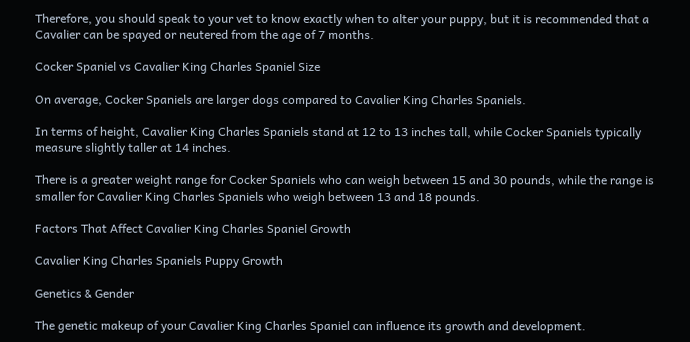Therefore, you should speak to your vet to know exactly when to alter your puppy, but it is recommended that a Cavalier can be spayed or neutered from the age of 7 months.

Cocker Spaniel vs Cavalier King Charles Spaniel Size

On average, Cocker Spaniels are larger dogs compared to Cavalier King Charles Spaniels.

In terms of height, Cavalier King Charles Spaniels stand at 12 to 13 inches tall, while Cocker Spaniels typically measure slightly taller at 14 inches.

There is a greater weight range for Cocker Spaniels who can weigh between 15 and 30 pounds, while the range is smaller for Cavalier King Charles Spaniels who weigh between 13 and 18 pounds.

Factors That Affect Cavalier King Charles Spaniel Growth

Cavalier King Charles Spaniels Puppy Growth

Genetics & Gender

The genetic makeup of your Cavalier King Charles Spaniel can influence its growth and development.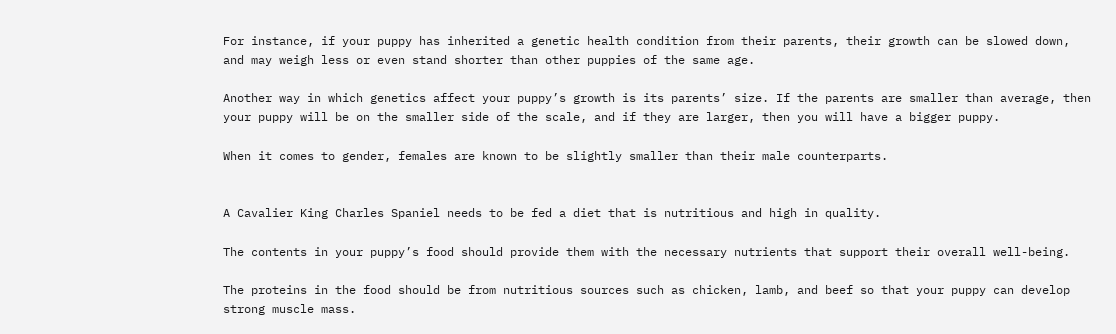For instance, if your puppy has inherited a genetic health condition from their parents, their growth can be slowed down, and may weigh less or even stand shorter than other puppies of the same age.

Another way in which genetics affect your puppy’s growth is its parents’ size. If the parents are smaller than average, then your puppy will be on the smaller side of the scale, and if they are larger, then you will have a bigger puppy.

When it comes to gender, females are known to be slightly smaller than their male counterparts.


A Cavalier King Charles Spaniel needs to be fed a diet that is nutritious and high in quality.

The contents in your puppy’s food should provide them with the necessary nutrients that support their overall well-being.

The proteins in the food should be from nutritious sources such as chicken, lamb, and beef so that your puppy can develop strong muscle mass.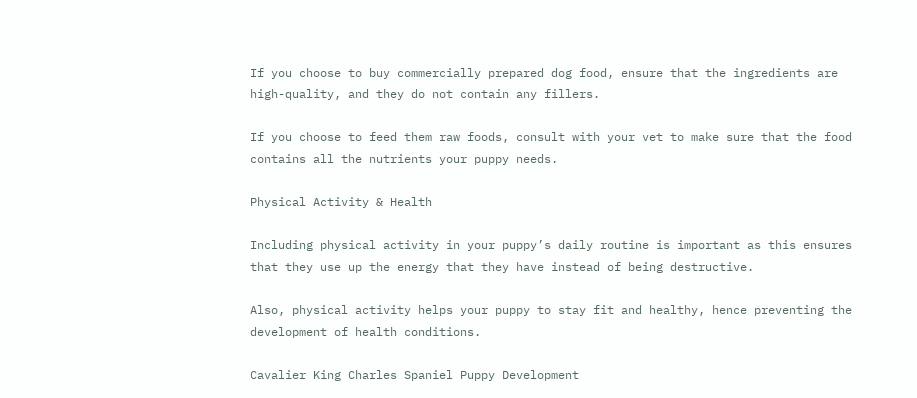If you choose to buy commercially prepared dog food, ensure that the ingredients are high-quality, and they do not contain any fillers.

If you choose to feed them raw foods, consult with your vet to make sure that the food contains all the nutrients your puppy needs.

Physical Activity & Health

Including physical activity in your puppy’s daily routine is important as this ensures that they use up the energy that they have instead of being destructive.

Also, physical activity helps your puppy to stay fit and healthy, hence preventing the development of health conditions.

Cavalier King Charles Spaniel Puppy Development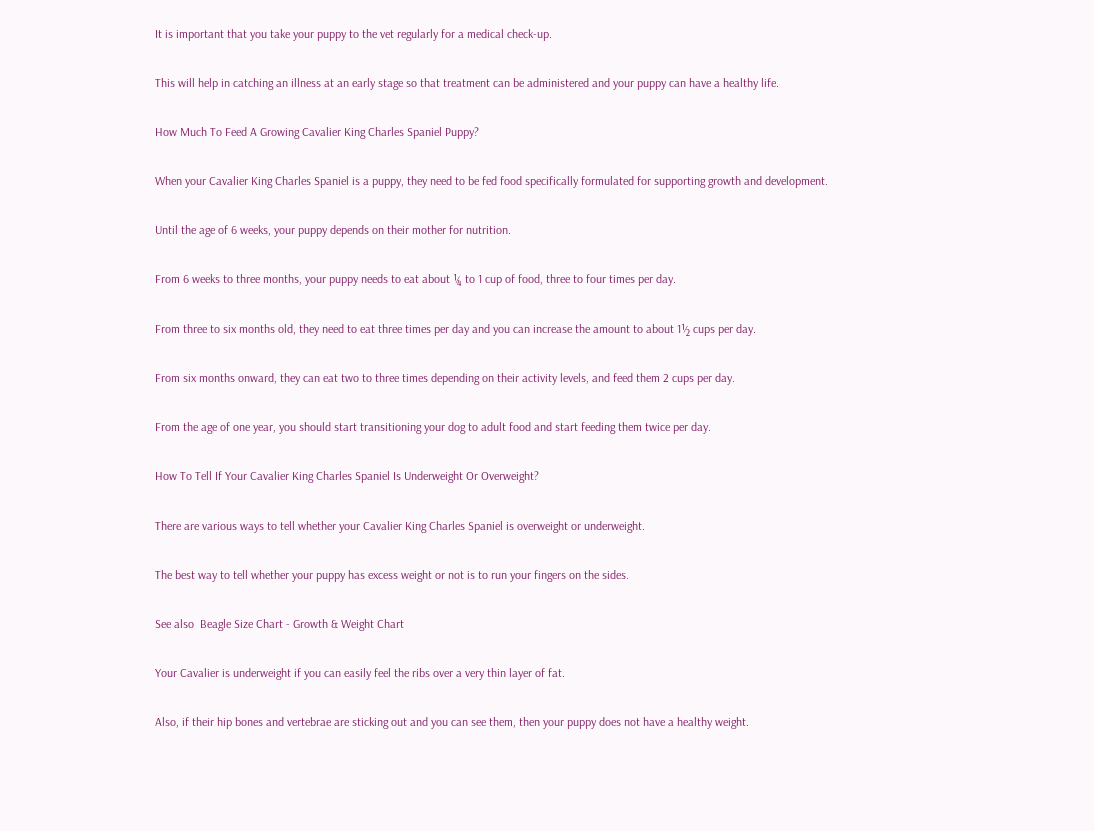It is important that you take your puppy to the vet regularly for a medical check-up.

This will help in catching an illness at an early stage so that treatment can be administered and your puppy can have a healthy life.

How Much To Feed A Growing Cavalier King Charles Spaniel Puppy?

When your Cavalier King Charles Spaniel is a puppy, they need to be fed food specifically formulated for supporting growth and development.

Until the age of 6 weeks, your puppy depends on their mother for nutrition.

From 6 weeks to three months, your puppy needs to eat about ¼ to 1 cup of food, three to four times per day.

From three to six months old, they need to eat three times per day and you can increase the amount to about 1½ cups per day.

From six months onward, they can eat two to three times depending on their activity levels, and feed them 2 cups per day.

From the age of one year, you should start transitioning your dog to adult food and start feeding them twice per day.

How To Tell If Your Cavalier King Charles Spaniel Is Underweight Or Overweight?

There are various ways to tell whether your Cavalier King Charles Spaniel is overweight or underweight.

The best way to tell whether your puppy has excess weight or not is to run your fingers on the sides.

See also  Beagle Size Chart - Growth & Weight Chart

Your Cavalier is underweight if you can easily feel the ribs over a very thin layer of fat.

Also, if their hip bones and vertebrae are sticking out and you can see them, then your puppy does not have a healthy weight.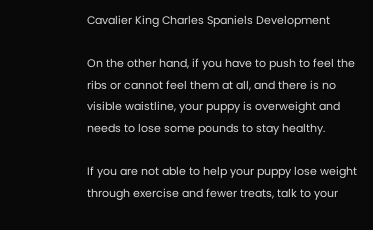Cavalier King Charles Spaniels Development

On the other hand, if you have to push to feel the ribs or cannot feel them at all, and there is no visible waistline, your puppy is overweight and needs to lose some pounds to stay healthy.

If you are not able to help your puppy lose weight through exercise and fewer treats, talk to your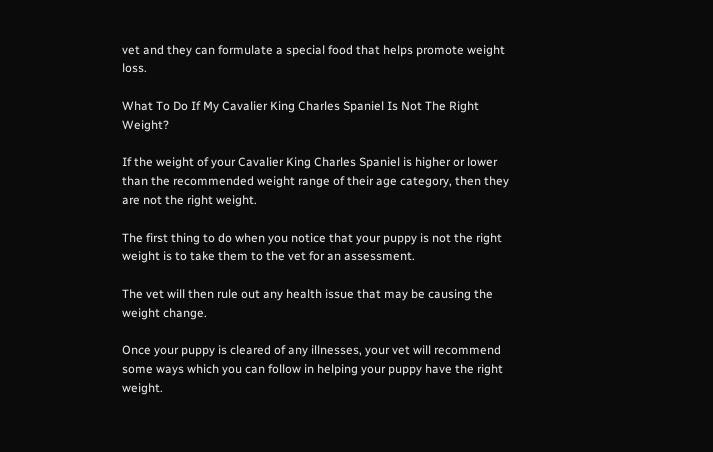vet and they can formulate a special food that helps promote weight loss.

What To Do If My Cavalier King Charles Spaniel Is Not The Right Weight?

If the weight of your Cavalier King Charles Spaniel is higher or lower than the recommended weight range of their age category, then they are not the right weight.

The first thing to do when you notice that your puppy is not the right weight is to take them to the vet for an assessment.

The vet will then rule out any health issue that may be causing the weight change.

Once your puppy is cleared of any illnesses, your vet will recommend some ways which you can follow in helping your puppy have the right weight.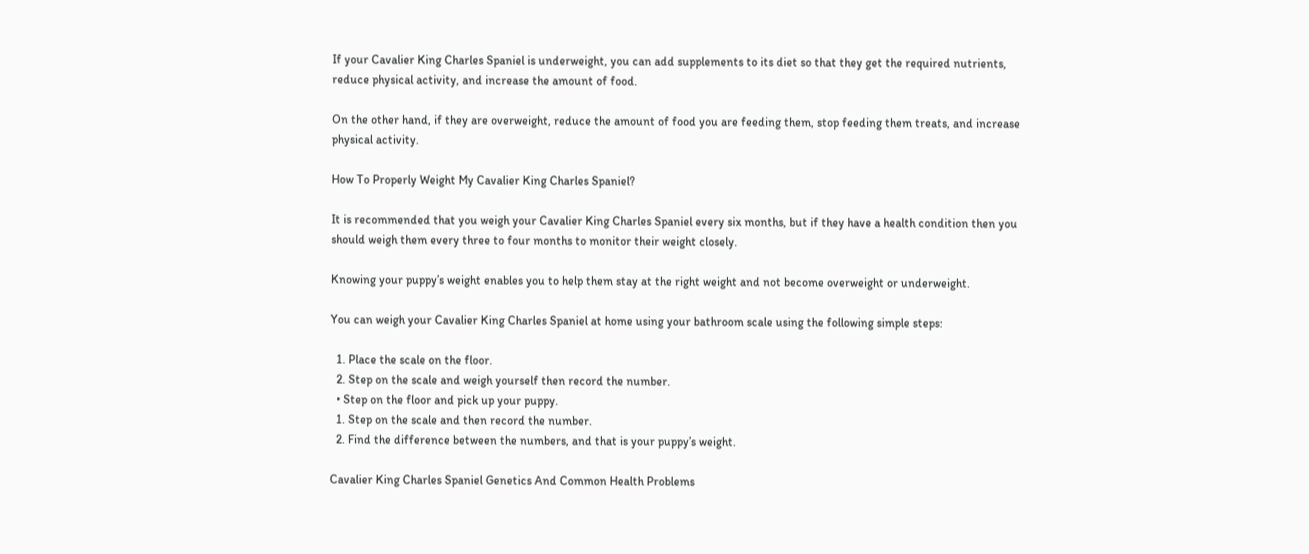If your Cavalier King Charles Spaniel is underweight, you can add supplements to its diet so that they get the required nutrients, reduce physical activity, and increase the amount of food.

On the other hand, if they are overweight, reduce the amount of food you are feeding them, stop feeding them treats, and increase physical activity.

How To Properly Weight My Cavalier King Charles Spaniel?

It is recommended that you weigh your Cavalier King Charles Spaniel every six months, but if they have a health condition then you should weigh them every three to four months to monitor their weight closely.

Knowing your puppy’s weight enables you to help them stay at the right weight and not become overweight or underweight.

You can weigh your Cavalier King Charles Spaniel at home using your bathroom scale using the following simple steps:

  1. Place the scale on the floor.
  2. Step on the scale and weigh yourself then record the number.
  • Step on the floor and pick up your puppy.
  1. Step on the scale and then record the number.
  2. Find the difference between the numbers, and that is your puppy’s weight.

Cavalier King Charles Spaniel Genetics And Common Health Problems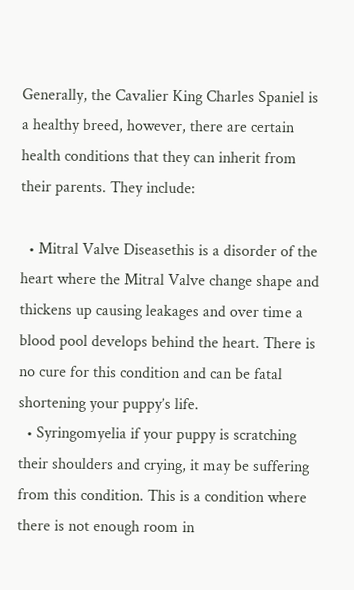Generally, the Cavalier King Charles Spaniel is a healthy breed, however, there are certain health conditions that they can inherit from their parents. They include:

  • Mitral Valve Diseasethis is a disorder of the heart where the Mitral Valve change shape and thickens up causing leakages and over time a blood pool develops behind the heart. There is no cure for this condition and can be fatal shortening your puppy’s life.
  • Syringomyelia if your puppy is scratching their shoulders and crying, it may be suffering from this condition. This is a condition where there is not enough room in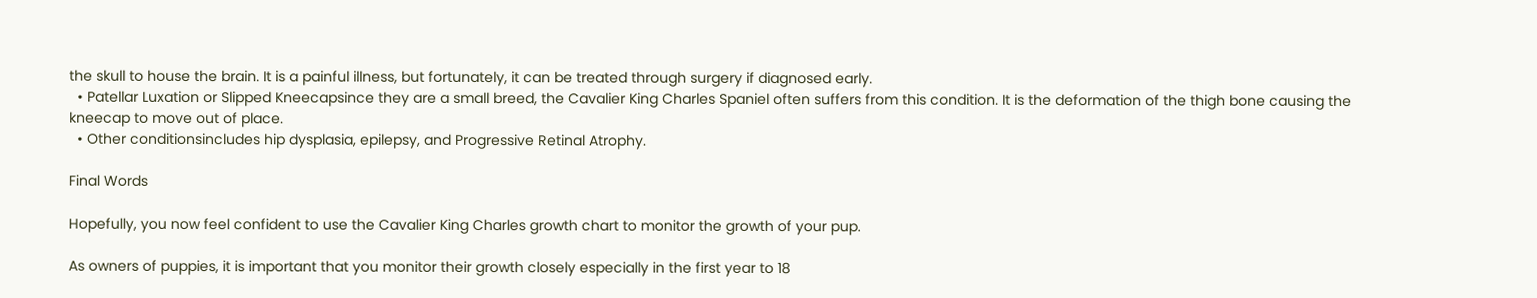the skull to house the brain. It is a painful illness, but fortunately, it can be treated through surgery if diagnosed early.
  • Patellar Luxation or Slipped Kneecapsince they are a small breed, the Cavalier King Charles Spaniel often suffers from this condition. It is the deformation of the thigh bone causing the kneecap to move out of place.
  • Other conditionsincludes hip dysplasia, epilepsy, and Progressive Retinal Atrophy.

Final Words

Hopefully, you now feel confident to use the Cavalier King Charles growth chart to monitor the growth of your pup.

As owners of puppies, it is important that you monitor their growth closely especially in the first year to 18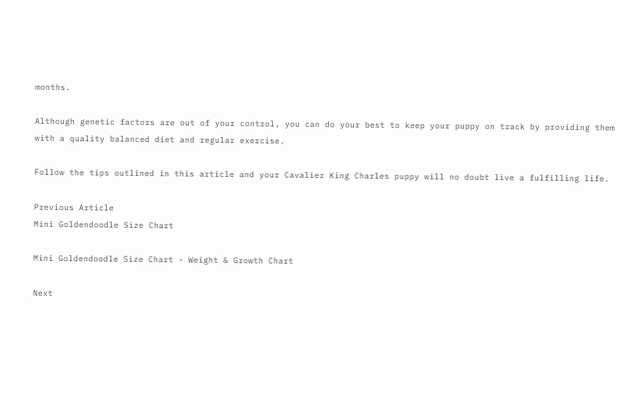months.

Although genetic factors are out of your control, you can do your best to keep your puppy on track by providing them with a quality balanced diet and regular exercise.

Follow the tips outlined in this article and your Cavalier King Charles puppy will no doubt live a fulfilling life.

Previous Article
Mini Goldendoodle Size Chart

Mini Goldendoodle Size Chart - Weight & Growth Chart

Next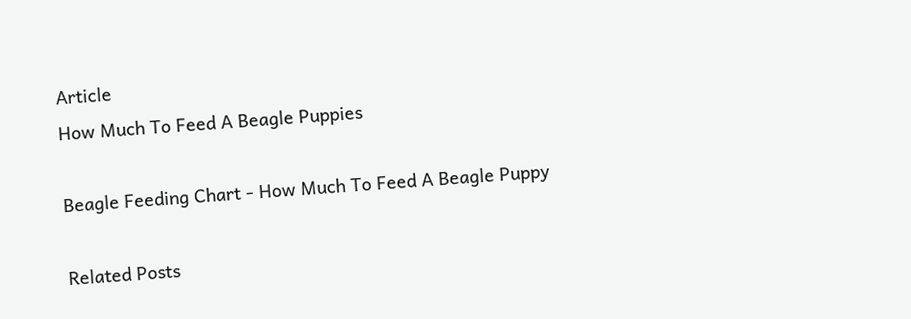Article
How Much To Feed A Beagle Puppies

Beagle Feeding Chart - How Much To Feed A Beagle Puppy

Related Posts